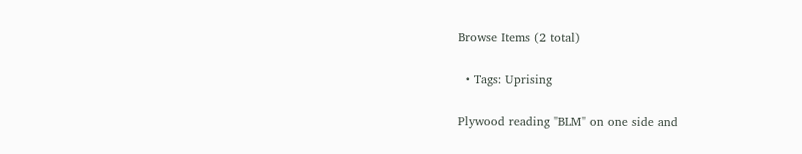Browse Items (2 total)

  • Tags: Uprising

Plywood reading "BLM" on one side and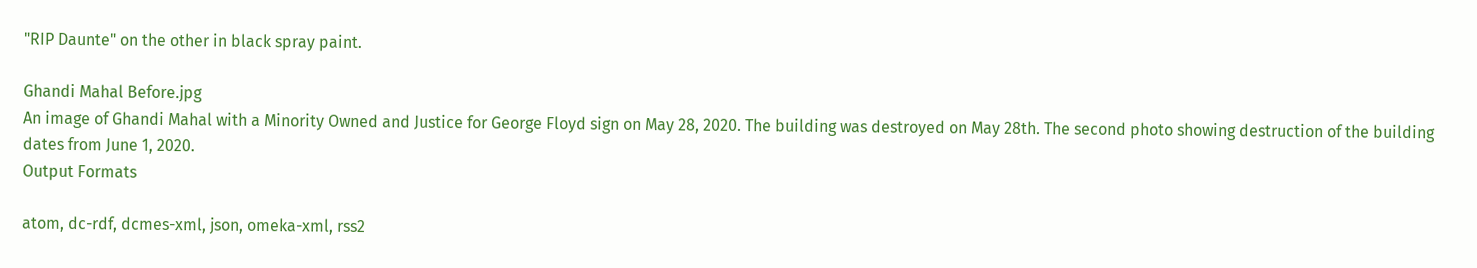"RIP Daunte" on the other in black spray paint.

Ghandi Mahal Before.jpg
An image of Ghandi Mahal with a Minority Owned and Justice for George Floyd sign on May 28, 2020. The building was destroyed on May 28th. The second photo showing destruction of the building dates from June 1, 2020.
Output Formats

atom, dc-rdf, dcmes-xml, json, omeka-xml, rss2